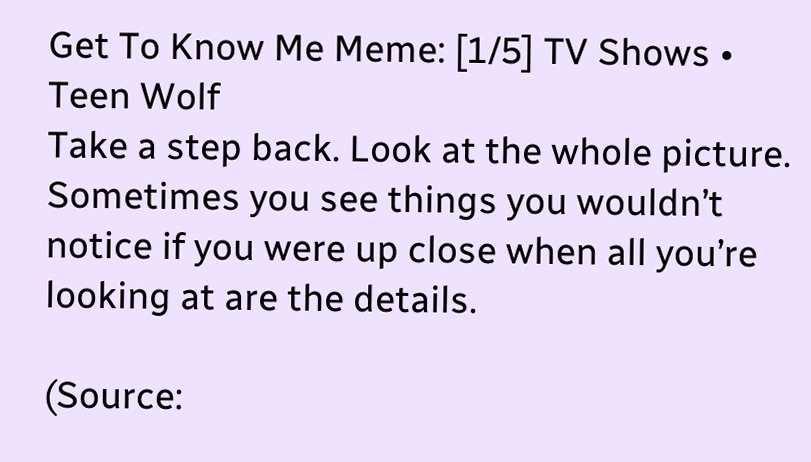Get To Know Me Meme: [1/5] TV Shows • Teen Wolf
Take a step back. Look at the whole picture. Sometimes you see things you wouldn’t notice if you were up close when all you’re looking at are the details.

(Source: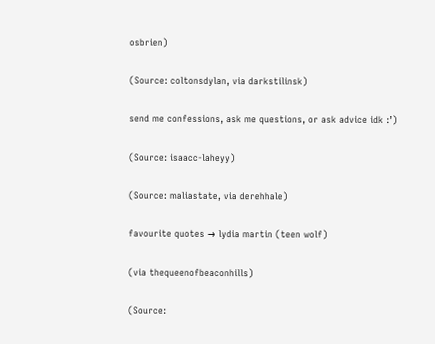osbrien)

(Source: coltonsdylan, via darkstilinsk)

send me confessions, ask me questions, or ask advice idk :’)

(Source: isaacc-laheyy)

(Source: maliastate, via derehhale)

favourite quotes → lydia martin (teen wolf)

(via thequeenofbeaconhills)

(Source: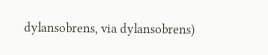dylansobrens, via dylansobrens)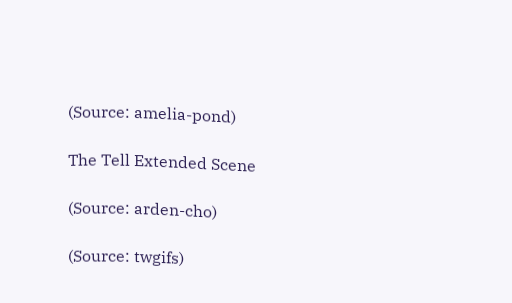(Source: amelia-pond)

The Tell Extended Scene

(Source: arden-cho)

(Source: twgifs)